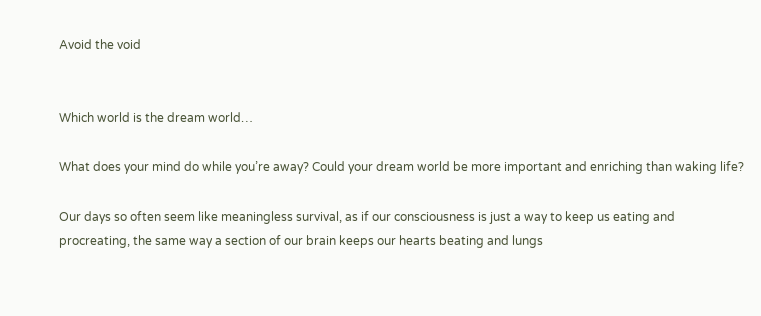Avoid the void


Which world is the dream world…

What does your mind do while you’re away? Could your dream world be more important and enriching than waking life?

Our days so often seem like meaningless survival, as if our consciousness is just a way to keep us eating and procreating, the same way a section of our brain keeps our hearts beating and lungs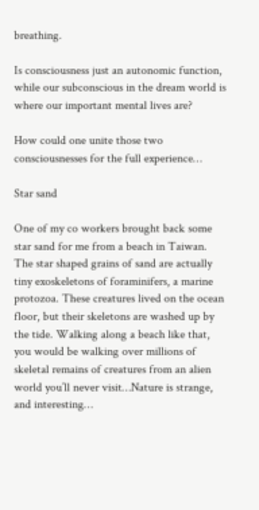breathing.

Is consciousness just an autonomic function, while our subconscious in the dream world is where our important mental lives are?

How could one unite those two consciousnesses for the full experience…

Star sand

One of my co workers brought back some star sand for me from a beach in Taiwan. The star shaped grains of sand are actually tiny exoskeletons of foraminifers, a marine protozoa. These creatures lived on the ocean floor, but their skeletons are washed up by the tide. Walking along a beach like that, you would be walking over millions of skeletal remains of creatures from an alien world you’ll never visit…Nature is strange, and interesting…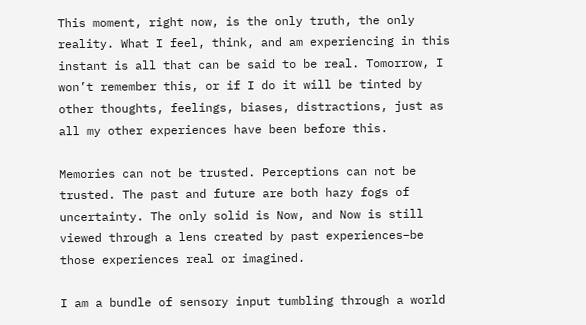This moment, right now, is the only truth, the only reality. What I feel, think, and am experiencing in this instant is all that can be said to be real. Tomorrow, I won’t remember this, or if I do it will be tinted by other thoughts, feelings, biases, distractions, just as all my other experiences have been before this.

Memories can not be trusted. Perceptions can not be trusted. The past and future are both hazy fogs of uncertainty. The only solid is Now, and Now is still viewed through a lens created by past experiences–be those experiences real or imagined.

I am a bundle of sensory input tumbling through a world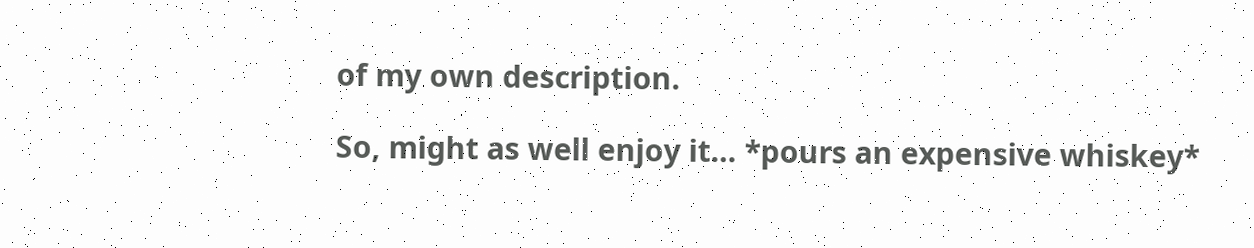of my own description.

So, might as well enjoy it… *pours an expensive whiskey*